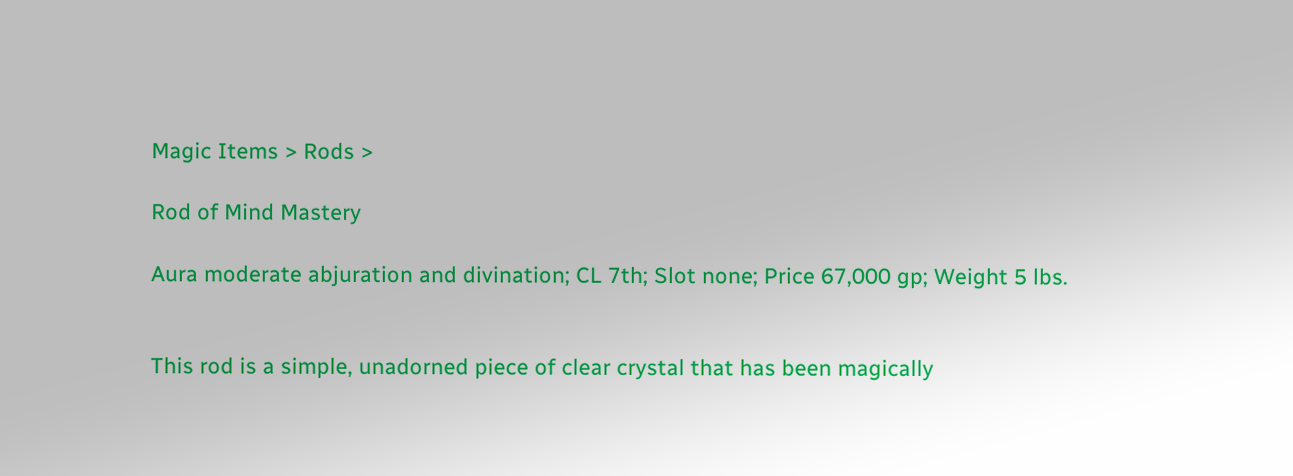Magic Items > Rods >

Rod of Mind Mastery

Aura moderate abjuration and divination; CL 7th; Slot none; Price 67,000 gp; Weight 5 lbs.


This rod is a simple, unadorned piece of clear crystal that has been magically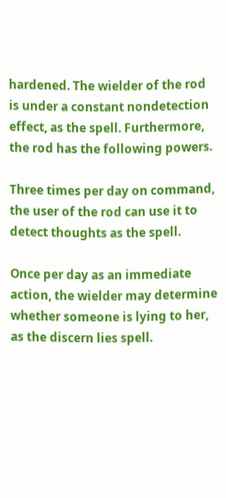hardened. The wielder of the rod is under a constant nondetection effect, as the spell. Furthermore, the rod has the following powers.

Three times per day on command, the user of the rod can use it to detect thoughts as the spell.

Once per day as an immediate action, the wielder may determine whether someone is lying to her, as the discern lies spell.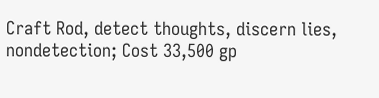Craft Rod, detect thoughts, discern lies, nondetection; Cost 33,500 gp